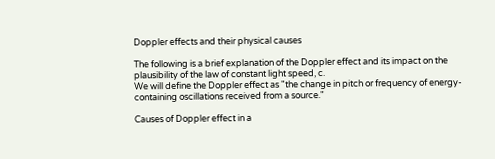Doppler effects and their physical causes

The following is a brief explanation of the Doppler effect and its impact on the plausibility of the law of constant light speed, c.
We will define the Doppler effect as "the change in pitch or frequency of energy-containing oscillations received from a source."

Causes of Doppler effect in a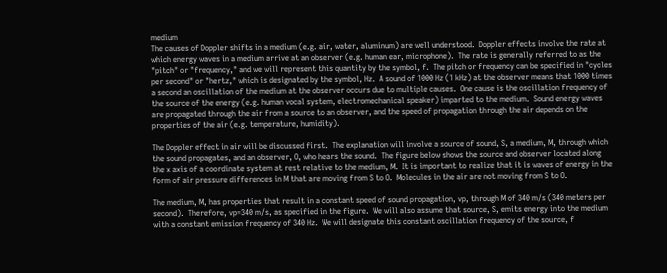medium
The causes of Doppler shifts in a medium (e.g. air, water, aluminum) are well understood.  Doppler effects involve the rate at which energy waves in a medium arrive at an observer (e.g. human ear, microphone).  The rate is generally referred to as the "pitch" or "frequency," and we will represent this quantity by the symbol, f.  The pitch or frequency can be specified in "cycles per second" or "hertz," which is designated by the symbol, Hz.  A sound of 1000 Hz (1 kHz) at the observer means that 1000 times a second an oscillation of the medium at the observer occurs due to multiple causes.  One cause is the oscillation frequency of the source of the energy (e.g. human vocal system, electromechanical speaker) imparted to the medium.  Sound energy waves are propagated through the air from a source to an observer, and the speed of propagation through the air depends on the properties of the air (e.g. temperature, humidity).

The Doppler effect in air will be discussed first.  The explanation will involve a source of sound, S, a medium, M, through which the sound propagates, and an observer, O, who hears the sound.  The figure below shows the source and observer located along the x axis of a coordinate system at rest relative to the medium, M.  It is important to realize that it is waves of energy in the form of air pressure differences in M that are moving from S to O.  Molecules in the air are not moving from S to O.

The medium, M, has properties that result in a constant speed of sound propagation, vp, through M of 340 m/s (340 meters per second).  Therefore, vp=340 m/s, as specified in the figure.  We will also assume that source, S, emits energy into the medium with a constant emission frequency of 340 Hz.  We will designate this constant oscillation frequency of the source, f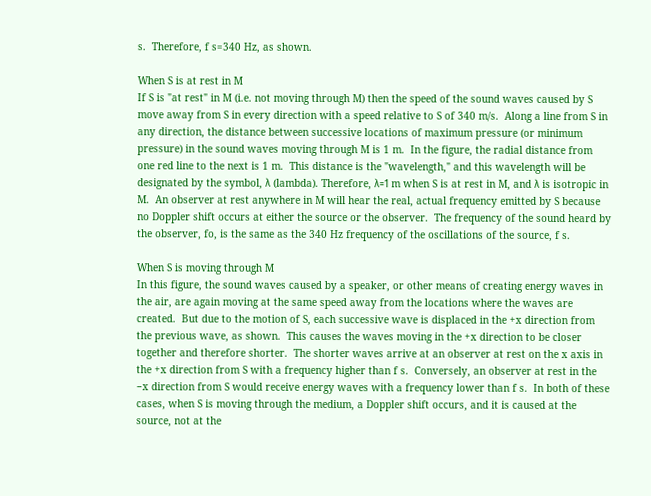s.  Therefore, f s=340 Hz, as shown.

When S is at rest in M
If S is "at rest" in M (i.e. not moving through M) then the speed of the sound waves caused by S move away from S in every direction with a speed relative to S of 340 m/s.  Along a line from S in any direction, the distance between successive locations of maximum pressure (or minimum pressure) in the sound waves moving through M is 1 m.  In the figure, the radial distance from one red line to the next is 1 m.  This distance is the "wavelength," and this wavelength will be designated by the symbol, λ (lambda). Therefore, λ=1 m when S is at rest in M, and λ is isotropic in M.  An observer at rest anywhere in M will hear the real, actual frequency emitted by S because no Doppler shift occurs at either the source or the observer.  The frequency of the sound heard by the observer, fo, is the same as the 340 Hz frequency of the oscillations of the source, f s.

When S is moving through M
In this figure, the sound waves caused by a speaker, or other means of creating energy waves in the air, are again moving at the same speed away from the locations where the waves are created.  But due to the motion of S, each successive wave is displaced in the +x direction from the previous wave, as shown.  This causes the waves moving in the +x direction to be closer together and therefore shorter.  The shorter waves arrive at an observer at rest on the x axis in the +x direction from S with a frequency higher than f s.  Conversely, an observer at rest in the −x direction from S would receive energy waves with a frequency lower than f s.  In both of these cases, when S is moving through the medium, a Doppler shift occurs, and it is caused at the source, not at the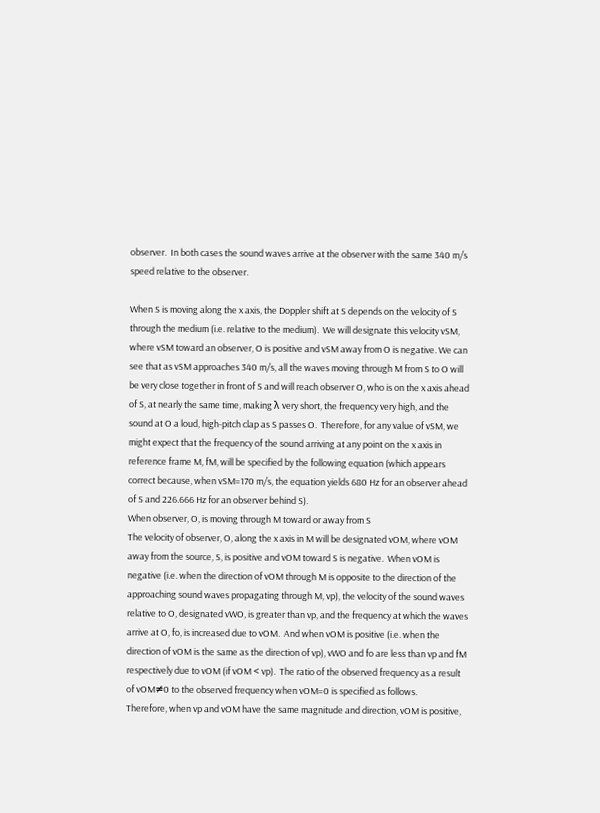observer.  In both cases the sound waves arrive at the observer with the same 340 m/s speed relative to the observer.

When S is moving along the x axis, the Doppler shift at S depends on the velocity of S through the medium (i.e. relative to the medium).  We will designate this velocity vSM, where vSM toward an observer, O is positive and vSM away from O is negative. We can see that as vSM approaches 340 m/s, all the waves moving through M from S to O will be very close together in front of S and will reach observer O, who is on the x axis ahead of S, at nearly the same time, making λ very short, the frequency very high, and the sound at O a loud, high-pitch clap as S passes O.  Therefore, for any value of vSM, we might expect that the frequency of the sound arriving at any point on the x axis in reference frame M, fM, will be specified by the following equation (which appears correct because, when vSM=170 m/s, the equation yields 680 Hz for an observer ahead of S and 226.666 Hz for an observer behind S).
When observer, O, is moving through M toward or away from S
The velocity of observer, O, along the x axis in M will be designated vOM, where vOM away from the source, S, is positive and vOM toward S is negative.  When vOM is negative (i.e. when the direction of vOM through M is opposite to the direction of the approaching sound waves propagating through M, vp), the velocity of the sound waves relative to O, designated vWO, is greater than vp, and the frequency at which the waves arrive at O, fo, is increased due to vOM.  And when vOM is positive (i.e. when the direction of vOM is the same as the direction of vp), vWO and fo are less than vp and fM respectively due to vOM (if vOM < vp).  The ratio of the observed frequency as a result of vOM≠0 to the observed frequency when vOM=0 is specified as follows.
Therefore, when vp and vOM have the same magnitude and direction, vOM is positive,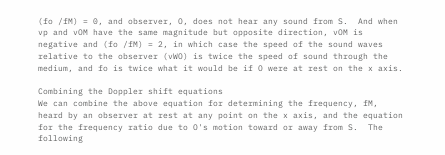(fo /fM) = 0, and observer, O, does not hear any sound from S.  And when vp and vOM have the same magnitude but opposite direction, vOM is negative and (fo /fM) = 2, in which case the speed of the sound waves relative to the observer (vWO) is twice the speed of sound through the medium, and fo is twice what it would be if O were at rest on the x axis.

Combining the Doppler shift equations
We can combine the above equation for determining the frequency, fM, heard by an observer at rest at any point on the x axis, and the equation for the frequency ratio due to O's motion toward or away from S.  The following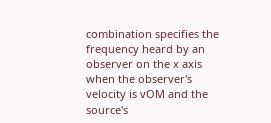combination specifies the frequency heard by an observer on the x axis when the observer's velocity is vOM and the source's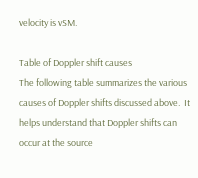velocity is vSM.

Table of Doppler shift causes
The following table summarizes the various causes of Doppler shifts discussed above.  It helps understand that Doppler shifts can occur at the source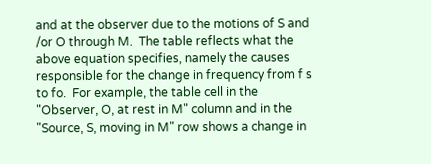and at the observer due to the motions of S and /or O through M.  The table reflects what the above equation specifies, namely the causes responsible for the change in frequency from f s to fo.  For example, the table cell in the "Observer, O, at rest in M" column and in the "Source, S, moving in M" row shows a change in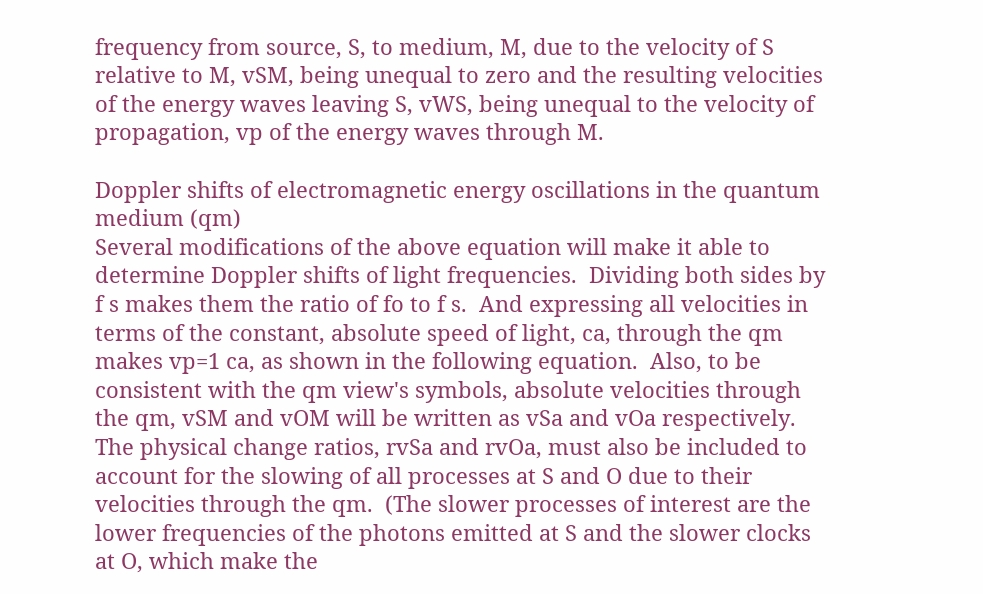frequency from source, S, to medium, M, due to the velocity of S relative to M, vSM, being unequal to zero and the resulting velocities of the energy waves leaving S, vWS, being unequal to the velocity of propagation, vp of the energy waves through M.

Doppler shifts of electromagnetic energy oscillations in the quantum medium (qm)
Several modifications of the above equation will make it able to determine Doppler shifts of light frequencies.  Dividing both sides by f s makes them the ratio of fo to f s.  And expressing all velocities in terms of the constant, absolute speed of light, ca, through the qm makes vp=1 ca, as shown in the following equation.  Also, to be consistent with the qm view's symbols, absolute velocities through the qm, vSM and vOM will be written as vSa and vOa respectively.  The physical change ratios, rvSa and rvOa, must also be included to account for the slowing of all processes at S and O due to their velocities through the qm.  (The slower processes of interest are the lower frequencies of the photons emitted at S and the slower clocks at O, which make the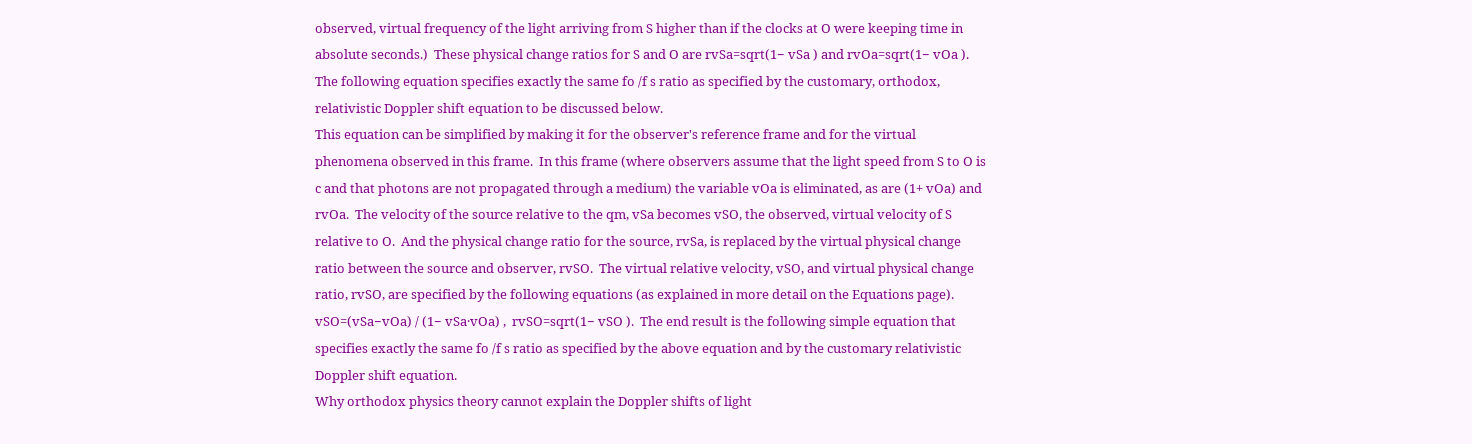observed, virtual frequency of the light arriving from S higher than if the clocks at O were keeping time in absolute seconds.)  These physical change ratios for S and O are rvSa=sqrt(1− vSa ) and rvOa=sqrt(1− vOa ).  The following equation specifies exactly the same fo /f s ratio as specified by the customary, orthodox, relativistic Doppler shift equation to be discussed below.
This equation can be simplified by making it for the observer's reference frame and for the virtual phenomena observed in this frame.  In this frame (where observers assume that the light speed from S to O is c and that photons are not propagated through a medium) the variable vOa is eliminated, as are (1+ vOa) and rvOa.  The velocity of the source relative to the qm, vSa becomes vSO, the observed, virtual velocity of S relative to O.  And the physical change ratio for the source, rvSa, is replaced by the virtual physical change ratio between the source and observer, rvSO.  The virtual relative velocity, vSO, and virtual physical change ratio, rvSO, are specified by the following equations (as explained in more detail on the Equations page).  vSO=(vSa−vOa) / (1− vSa·vOa) ,  rvSO=sqrt(1− vSO ).  The end result is the following simple equation that specifies exactly the same fo /f s ratio as specified by the above equation and by the customary relativistic Doppler shift equation.
Why orthodox physics theory cannot explain the Doppler shifts of light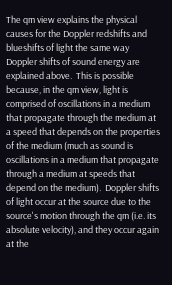The qm view explains the physical causes for the Doppler redshifts and blueshifts of light the same way Doppler shifts of sound energy are explained above.  This is possible because, in the qm view, light is comprised of oscillations in a medium that propagate through the medium at a speed that depends on the properties of the medium (much as sound is oscillations in a medium that propagate through a medium at speeds that depend on the medium).  Doppler shifts of light occur at the source due to the source's motion through the qm (i.e. its absolute velocity), and they occur again at the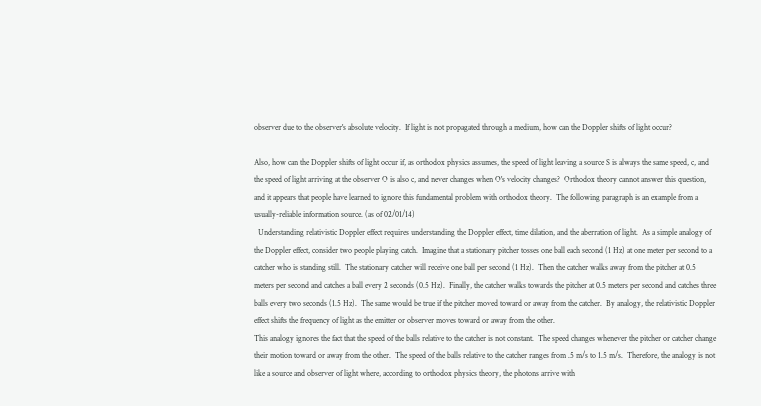observer due to the observer's absolute velocity.  If light is not propagated through a medium, how can the Doppler shifts of light occur?

Also, how can the Doppler shifts of light occur if, as orthodox physics assumes, the speed of light leaving a source S is always the same speed, c, and the speed of light arriving at the observer O is also c, and never changes when O's velocity changes?  Orthodox theory cannot answer this question, and it appears that people have learned to ignore this fundamental problem with orthodox theory.  The following paragraph is an example from a usually-reliable information source. (as of 02/01/14)
  Understanding relativistic Doppler effect requires understanding the Doppler effect, time dilation, and the aberration of light.  As a simple analogy of the Doppler effect, consider two people playing catch.  Imagine that a stationary pitcher tosses one ball each second (1 Hz) at one meter per second to a catcher who is standing still.  The stationary catcher will receive one ball per second (1 Hz).  Then the catcher walks away from the pitcher at 0.5 meters per second and catches a ball every 2 seconds (0.5 Hz).  Finally, the catcher walks towards the pitcher at 0.5 meters per second and catches three balls every two seconds (1.5 Hz).  The same would be true if the pitcher moved toward or away from the catcher.  By analogy, the relativistic Doppler effect shifts the frequency of light as the emitter or observer moves toward or away from the other.
This analogy ignores the fact that the speed of the balls relative to the catcher is not constant.  The speed changes whenever the pitcher or catcher change their motion toward or away from the other.  The speed of the balls relative to the catcher ranges from .5 m/s to 1.5 m/s.  Therefore, the analogy is not like a source and observer of light where, according to orthodox physics theory, the photons arrive with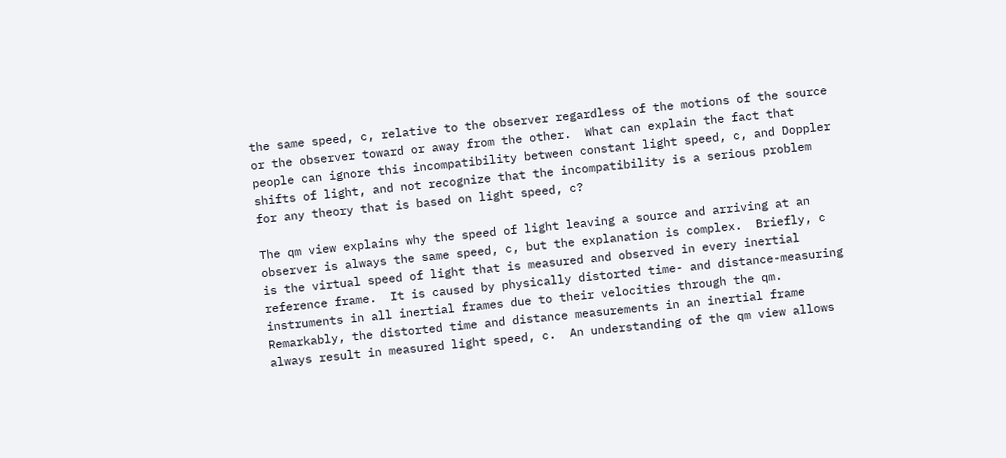the same speed, c, relative to the observer regardless of the motions of the source or the observer toward or away from the other.  What can explain the fact that people can ignore this incompatibility between constant light speed, c, and Doppler shifts of light, and not recognize that the incompatibility is a serious problem for any theory that is based on light speed, c?

The qm view explains why the speed of light leaving a source and arriving at an observer is always the same speed, c, but the explanation is complex.  Briefly, c is the virtual speed of light that is measured and observed in every inertial reference frame.  It is caused by physically distorted time- and distance-measuring instruments in all inertial frames due to their velocities through the qm.  Remarkably, the distorted time and distance measurements in an inertial frame always result in measured light speed, c.  An understanding of the qm view allows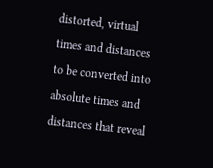distorted, virtual times and distances to be converted into absolute times and distances that reveal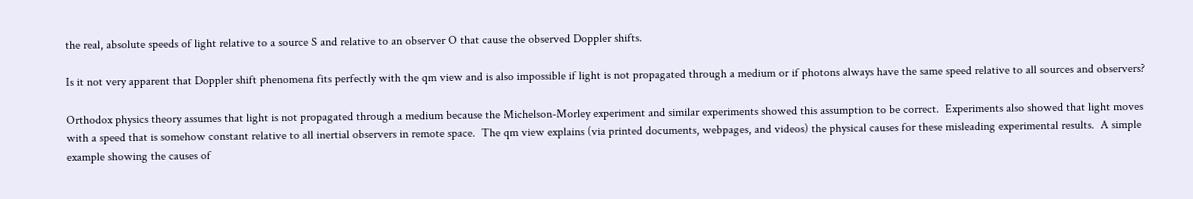the real, absolute speeds of light relative to a source S and relative to an observer O that cause the observed Doppler shifts.

Is it not very apparent that Doppler shift phenomena fits perfectly with the qm view and is also impossible if light is not propagated through a medium or if photons always have the same speed relative to all sources and observers?

Orthodox physics theory assumes that light is not propagated through a medium because the Michelson-Morley experiment and similar experiments showed this assumption to be correct.  Experiments also showed that light moves with a speed that is somehow constant relative to all inertial observers in remote space.  The qm view explains (via printed documents, webpages, and videos) the physical causes for these misleading experimental results.  A simple example showing the causes of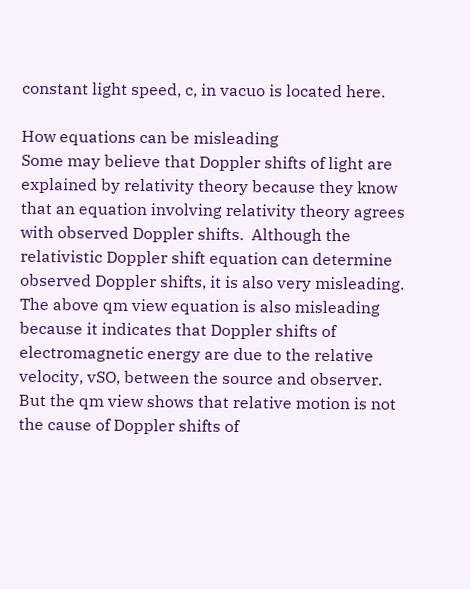constant light speed, c, in vacuo is located here.

How equations can be misleading
Some may believe that Doppler shifts of light are explained by relativity theory because they know that an equation involving relativity theory agrees with observed Doppler shifts.  Although the relativistic Doppler shift equation can determine observed Doppler shifts, it is also very misleading.  The above qm view equation is also misleading because it indicates that Doppler shifts of electromagnetic energy are due to the relative velocity, vSO, between the source and observer.  But the qm view shows that relative motion is not the cause of Doppler shifts of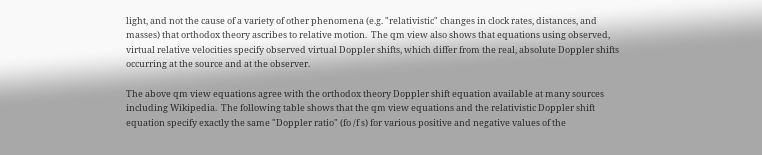light, and not the cause of a variety of other phenomena (e.g. "relativistic" changes in clock rates, distances, and masses) that orthodox theory ascribes to relative motion.  The qm view also shows that equations using observed, virtual relative velocities specify observed virtual Doppler shifts, which differ from the real, absolute Doppler shifts occurring at the source and at the observer.

The above qm view equations agree with the orthodox theory Doppler shift equation available at many sources including Wikipedia.  The following table shows that the qm view equations and the relativistic Doppler shift equation specify exactly the same "Doppler ratio" (fo /f s) for various positive and negative values of the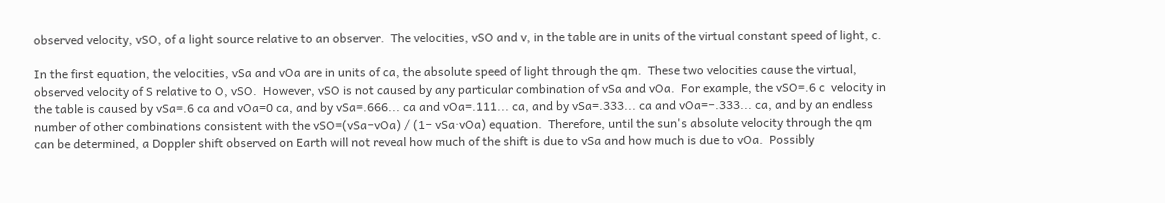observed velocity, vSO, of a light source relative to an observer.  The velocities, vSO and v, in the table are in units of the virtual constant speed of light, c.

In the first equation, the velocities, vSa and vOa are in units of ca, the absolute speed of light through the qm.  These two velocities cause the virtual, observed velocity of S relative to O, vSO.  However, vSO is not caused by any particular combination of vSa and vOa.  For example, the vSO=.6 c  velocity in the table is caused by vSa=.6 ca and vOa=0 ca, and by vSa=.666... ca and vOa=.111... ca, and by vSa=.333... ca and vOa=−.333... ca, and by an endless number of other combinations consistent with the vSO=(vSa−vOa) / (1− vSa·vOa) equation.  Therefore, until the sun's absolute velocity through the qm can be determined, a Doppler shift observed on Earth will not reveal how much of the shift is due to vSa and how much is due to vOa.  Possibly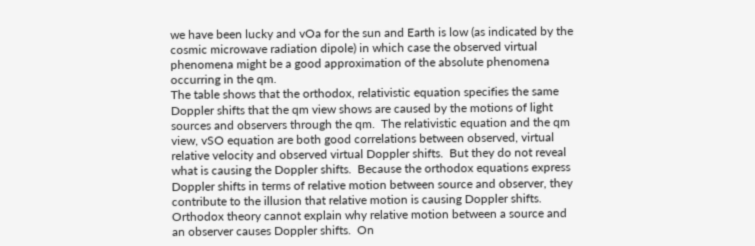we have been lucky and vOa for the sun and Earth is low (as indicated by the cosmic microwave radiation dipole) in which case the observed virtual phenomena might be a good approximation of the absolute phenomena occurring in the qm.
The table shows that the orthodox, relativistic equation specifies the same Doppler shifts that the qm view shows are caused by the motions of light sources and observers through the qm.  The relativistic equation and the qm view, vSO equation are both good correlations between observed, virtual relative velocity and observed virtual Doppler shifts.  But they do not reveal what is causing the Doppler shifts.  Because the orthodox equations express Doppler shifts in terms of relative motion between source and observer, they contribute to the illusion that relative motion is causing Doppler shifts.  Orthodox theory cannot explain why relative motion between a source and an observer causes Doppler shifts.  On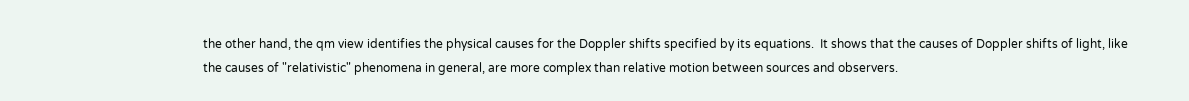the other hand, the qm view identifies the physical causes for the Doppler shifts specified by its equations.  It shows that the causes of Doppler shifts of light, like the causes of "relativistic" phenomena in general, are more complex than relative motion between sources and observers.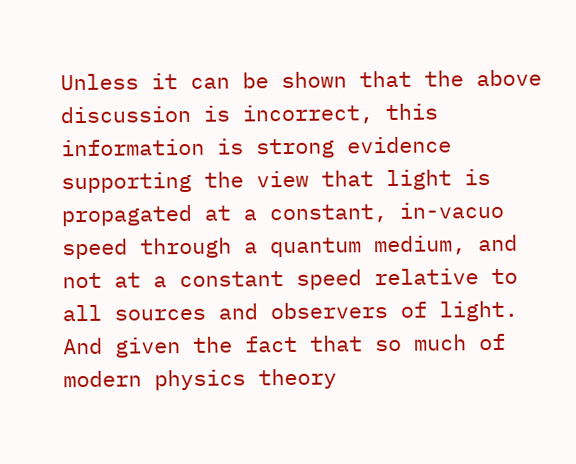Unless it can be shown that the above discussion is incorrect, this information is strong evidence supporting the view that light is propagated at a constant, in-vacuo speed through a quantum medium, and not at a constant speed relative to all sources and observers of light.  And given the fact that so much of modern physics theory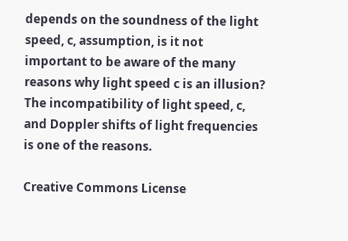depends on the soundness of the light speed, c, assumption, is it not important to be aware of the many reasons why light speed c is an illusion?  The incompatibility of light speed, c, and Doppler shifts of light frequencies is one of the reasons.

Creative Commons License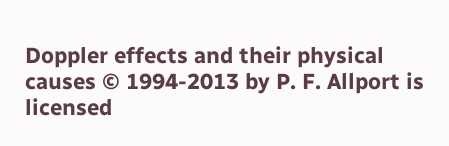Doppler effects and their physical causes © 1994-2013 by P. F. Allport is licensed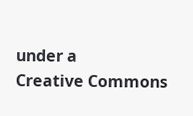under a
Creative Commons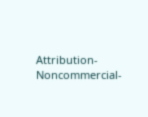Attribution-Noncommercial-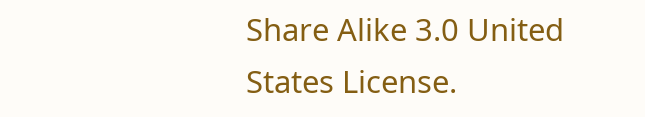Share Alike 3.0 United States License.